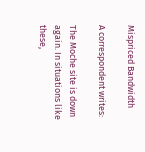Mispriced Bandwidth

A correspondent writes:

The Moche site is down again. In situations like these,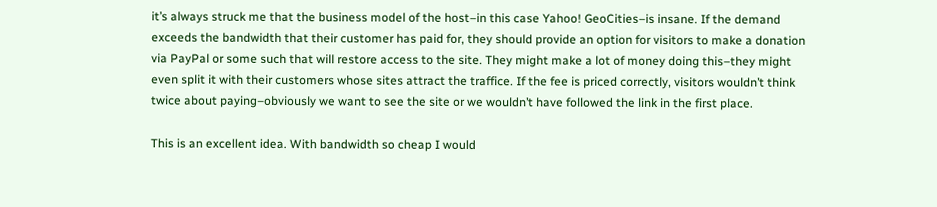it’s always struck me that the business model of the host–in this case Yahoo! GeoCities–is insane. If the demand exceeds the bandwidth that their customer has paid for, they should provide an option for visitors to make a donation via PayPal or some such that will restore access to the site. They might make a lot of money doing this–they might even split it with their customers whose sites attract the traffice. If the fee is priced correctly, visitors wouldn’t think twice about paying–obviously we want to see the site or we wouldn’t have followed the link in the first place.

This is an excellent idea. With bandwidth so cheap I would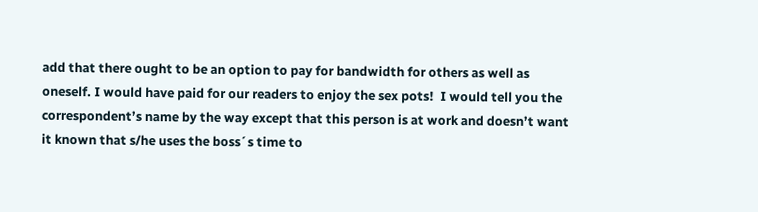add that there ought to be an option to pay for bandwidth for others as well as oneself. I would have paid for our readers to enjoy the sex pots!  I would tell you the correspondent’s name by the way except that this person is at work and doesn’t want it known that s/he uses the boss´s time to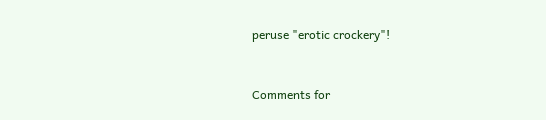peruse "erotic crockery"!


Comments for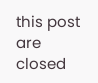this post are closed